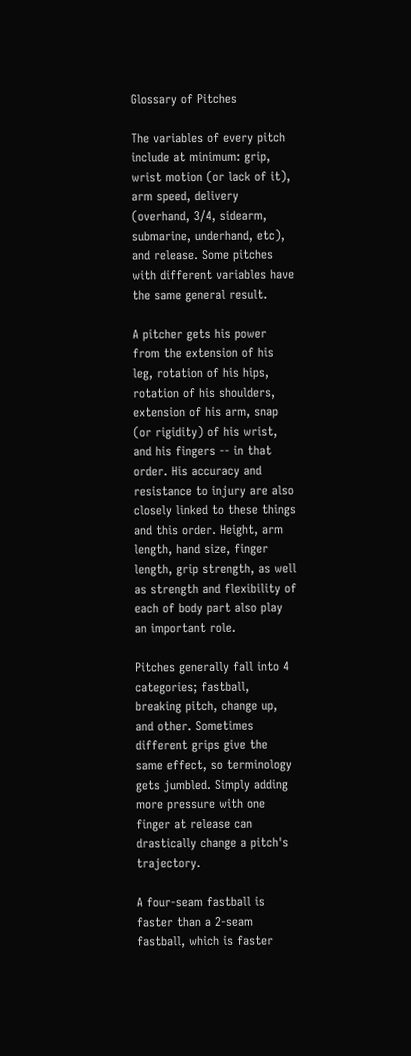Glossary of Pitches

The variables of every pitch include at minimum: grip, wrist motion (or lack of it), arm speed, delivery (overhand, 3/4, sidearm, submarine, underhand, etc), and release. Some pitches with different variables have the same general result.

A pitcher gets his power from the extension of his leg, rotation of his hips, rotation of his shoulders, extension of his arm, snap (or rigidity) of his wrist, and his fingers -- in that order. His accuracy and resistance to injury are also closely linked to these things and this order. Height, arm length, hand size, finger length, grip strength, as well as strength and flexibility of each of body part also play an important role.

Pitches generally fall into 4 categories; fastball, breaking pitch, change up, and other. Sometimes different grips give the same effect, so terminology gets jumbled. Simply adding more pressure with one finger at release can drastically change a pitch's trajectory.

A four-seam fastball is faster than a 2-seam fastball, which is faster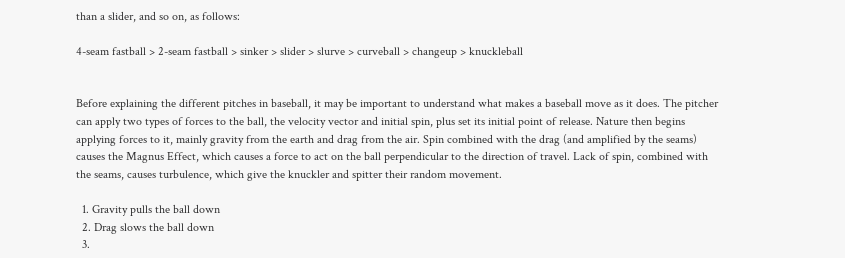than a slider, and so on, as follows:

4-seam fastball > 2-seam fastball > sinker > slider > slurve > curveball > changeup > knuckleball


Before explaining the different pitches in baseball, it may be important to understand what makes a baseball move as it does. The pitcher can apply two types of forces to the ball, the velocity vector and initial spin, plus set its initial point of release. Nature then begins applying forces to it, mainly gravity from the earth and drag from the air. Spin combined with the drag (and amplified by the seams) causes the Magnus Effect, which causes a force to act on the ball perpendicular to the direction of travel. Lack of spin, combined with the seams, causes turbulence, which give the knuckler and spitter their random movement.

  1. Gravity pulls the ball down
  2. Drag slows the ball down
  3.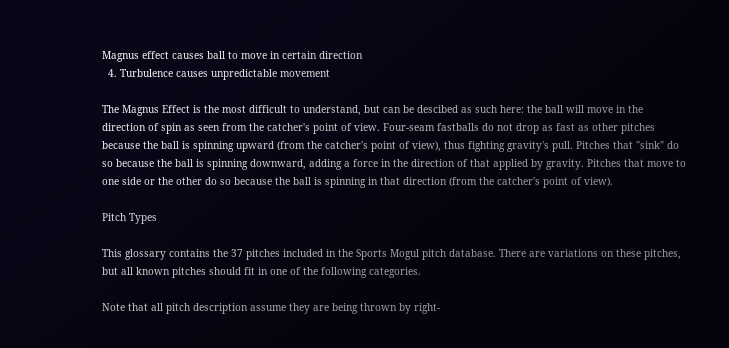Magnus effect causes ball to move in certain direction
  4. Turbulence causes unpredictable movement

The Magnus Effect is the most difficult to understand, but can be descibed as such here: the ball will move in the direction of spin as seen from the catcher's point of view. Four-seam fastballs do not drop as fast as other pitches because the ball is spinning upward (from the catcher's point of view), thus fighting gravity's pull. Pitches that "sink" do so because the ball is spinning downward, adding a force in the direction of that applied by gravity. Pitches that move to one side or the other do so because the ball is spinning in that direction (from the catcher's point of view).

Pitch Types

This glossary contains the 37 pitches included in the Sports Mogul pitch database. There are variations on these pitches, but all known pitches should fit in one of the following categories.

Note that all pitch description assume they are being thrown by right-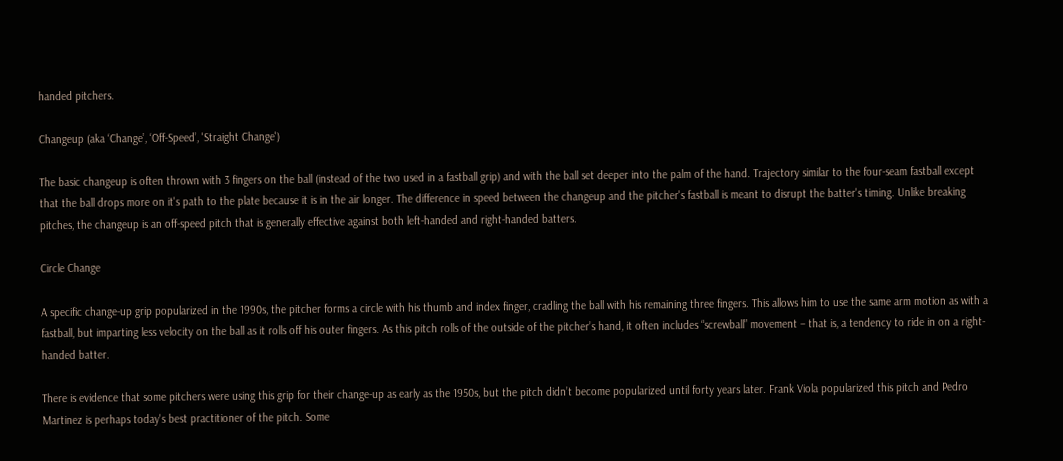handed pitchers.

Changeup (aka ‘Change’, ‘Off-Speed’, 'Straight Change')

The basic changeup is often thrown with 3 fingers on the ball (instead of the two used in a fastball grip) and with the ball set deeper into the palm of the hand. Trajectory similar to the four-seam fastball except that the ball drops more on it's path to the plate because it is in the air longer. The difference in speed between the changeup and the pitcher's fastball is meant to disrupt the batter's timing. Unlike breaking pitches, the changeup is an off-speed pitch that is generally effective against both left-handed and right-handed batters.

Circle Change

A specific change-up grip popularized in the 1990s, the pitcher forms a circle with his thumb and index finger, cradling the ball with his remaining three fingers. This allows him to use the same arm motion as with a fastball, but imparting less velocity on the ball as it rolls off his outer fingers. As this pitch rolls of the outside of the pitcher’s hand, it often includes “screwball” movement – that is, a tendency to ride in on a right-handed batter.

There is evidence that some pitchers were using this grip for their change-up as early as the 1950s, but the pitch didn’t become popularized until forty years later. Frank Viola popularized this pitch and Pedro Martinez is perhaps today's best practitioner of the pitch. Some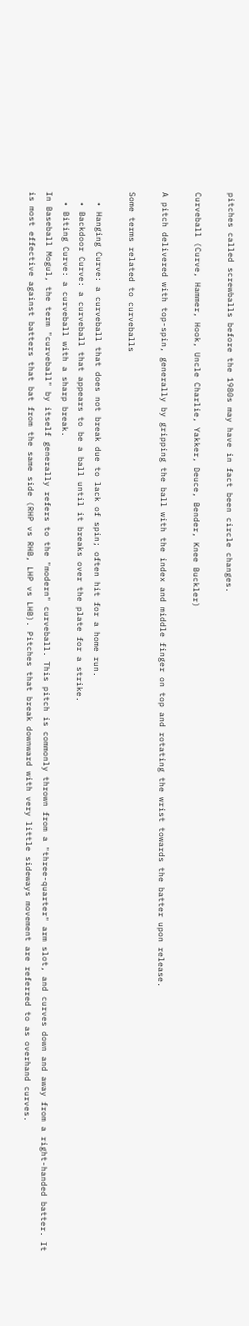pitches called screwballs before the 1980s may have in fact been circle changes.

Curveball (Curve, Hammer, Hook, Uncle Charlie, Yakker, Deuce, Bender, Knee Buckler)

A pitch delivered with top-spin, generally by gripping the ball with the index and middle finger on top and rotating the wrist towards the batter upon release.

Some terms related to curveballs

  • Hanging Curve: a curveball that does not break due to lack of spin; often hit for a home run.
  • Backdoor Curve: a curveball that appears to be a ball until it breaks over the plate for a strike.
  • Biting Curve: a curveball with a sharp break.
In Baseball Mogul, the term "curveball" by itself generally refers to the "modern" curveball. This pitch is commonly thrown from a "three-quarter" arm slot, and curves down and away from a right-handed batter. It is most effective against batters that bat from the same side (RHP vs RHB, LHP vs LHB). Pitches that break downward with very little sideways movement are referred to as overhand curves.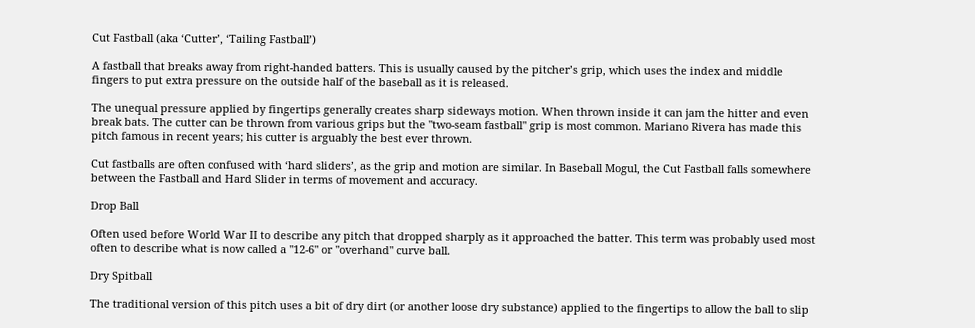Cut Fastball (aka ‘Cutter’, ‘Tailing Fastball’)

A fastball that breaks away from right-handed batters. This is usually caused by the pitcher’s grip, which uses the index and middle fingers to put extra pressure on the outside half of the baseball as it is released.

The unequal pressure applied by fingertips generally creates sharp sideways motion. When thrown inside it can jam the hitter and even break bats. The cutter can be thrown from various grips but the "two-seam fastball" grip is most common. Mariano Rivera has made this pitch famous in recent years; his cutter is arguably the best ever thrown.

Cut fastballs are often confused with ‘hard sliders’, as the grip and motion are similar. In Baseball Mogul, the Cut Fastball falls somewhere between the Fastball and Hard Slider in terms of movement and accuracy.

Drop Ball

Often used before World War II to describe any pitch that dropped sharply as it approached the batter. This term was probably used most often to describe what is now called a "12-6" or "overhand" curve ball.

Dry Spitball

The traditional version of this pitch uses a bit of dry dirt (or another loose dry substance) applied to the fingertips to allow the ball to slip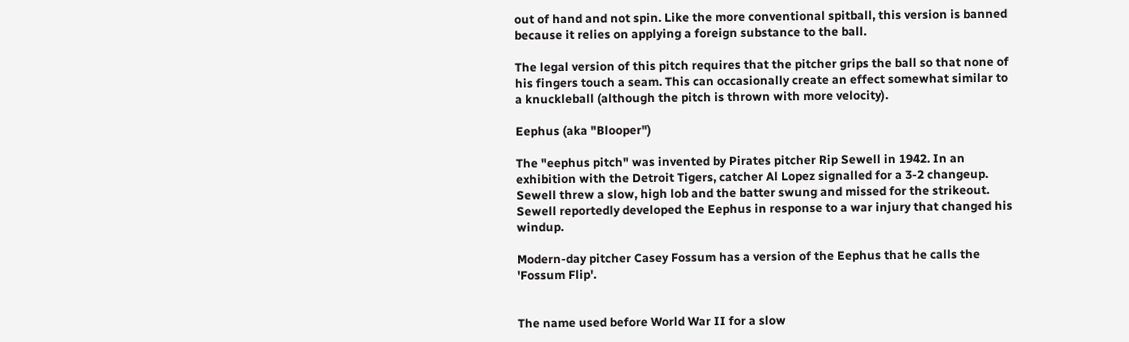out of hand and not spin. Like the more conventional spitball, this version is banned because it relies on applying a foreign substance to the ball.

The legal version of this pitch requires that the pitcher grips the ball so that none of his fingers touch a seam. This can occasionally create an effect somewhat similar to a knuckleball (although the pitch is thrown with more velocity).

Eephus (aka "Blooper")

The "eephus pitch" was invented by Pirates pitcher Rip Sewell in 1942. In an exhibition with the Detroit Tigers, catcher Al Lopez signalled for a 3-2 changeup. Sewell threw a slow, high lob and the batter swung and missed for the strikeout. Sewell reportedly developed the Eephus in response to a war injury that changed his windup.

Modern-day pitcher Casey Fossum has a version of the Eephus that he calls the 'Fossum Flip'.


The name used before World War II for a slow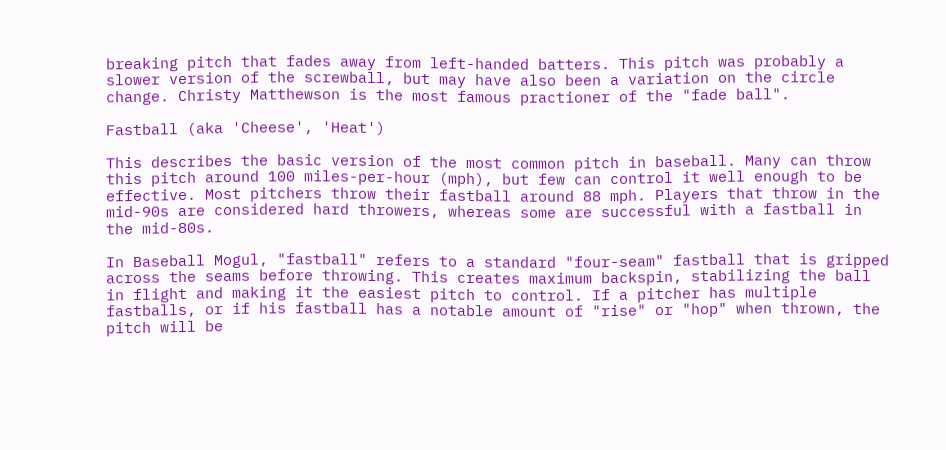breaking pitch that fades away from left-handed batters. This pitch was probably a slower version of the screwball, but may have also been a variation on the circle change. Christy Matthewson is the most famous practioner of the "fade ball".

Fastball (aka 'Cheese', 'Heat')

This describes the basic version of the most common pitch in baseball. Many can throw this pitch around 100 miles-per-hour (mph), but few can control it well enough to be effective. Most pitchers throw their fastball around 88 mph. Players that throw in the mid-90s are considered hard throwers, whereas some are successful with a fastball in the mid-80s.

In Baseball Mogul, "fastball" refers to a standard "four-seam" fastball that is gripped across the seams before throwing. This creates maximum backspin, stabilizing the ball in flight and making it the easiest pitch to control. If a pitcher has multiple fastballs, or if his fastball has a notable amount of "rise" or "hop" when thrown, the pitch will be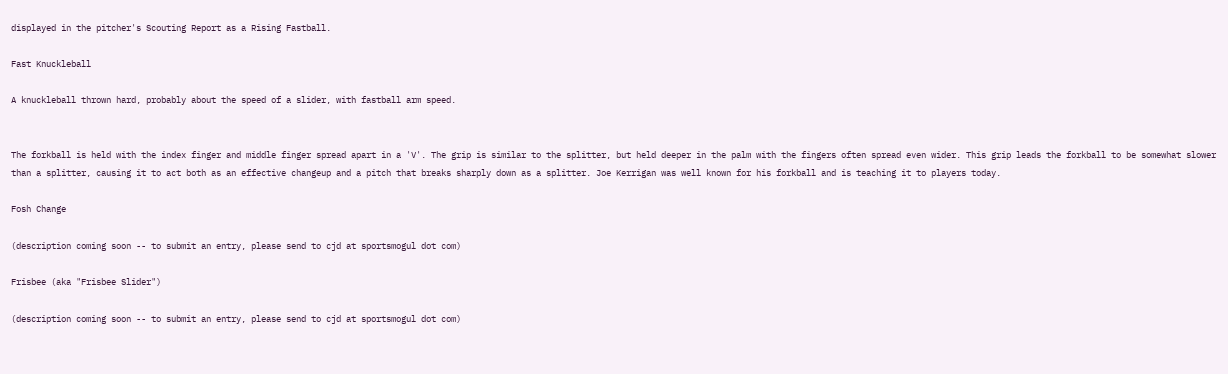displayed in the pitcher's Scouting Report as a Rising Fastball.

Fast Knuckleball

A knuckleball thrown hard, probably about the speed of a slider, with fastball arm speed.


The forkball is held with the index finger and middle finger spread apart in a 'V'. The grip is similar to the splitter, but held deeper in the palm with the fingers often spread even wider. This grip leads the forkball to be somewhat slower than a splitter, causing it to act both as an effective changeup and a pitch that breaks sharply down as a splitter. Joe Kerrigan was well known for his forkball and is teaching it to players today.

Fosh Change

(description coming soon -- to submit an entry, please send to cjd at sportsmogul dot com)

Frisbee (aka "Frisbee Slider")

(description coming soon -- to submit an entry, please send to cjd at sportsmogul dot com)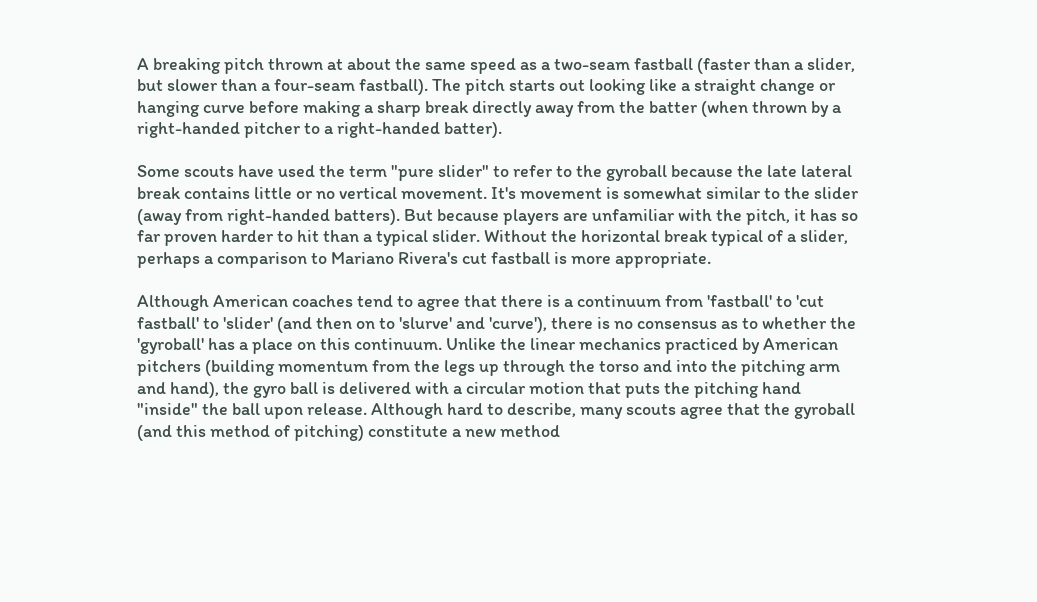A breaking pitch thrown at about the same speed as a two-seam fastball (faster than a slider, but slower than a four-seam fastball). The pitch starts out looking like a straight change or hanging curve before making a sharp break directly away from the batter (when thrown by a right-handed pitcher to a right-handed batter).

Some scouts have used the term "pure slider" to refer to the gyroball because the late lateral break contains little or no vertical movement. It's movement is somewhat similar to the slider (away from right-handed batters). But because players are unfamiliar with the pitch, it has so far proven harder to hit than a typical slider. Without the horizontal break typical of a slider, perhaps a comparison to Mariano Rivera's cut fastball is more appropriate.

Although American coaches tend to agree that there is a continuum from 'fastball' to 'cut fastball' to 'slider' (and then on to 'slurve' and 'curve'), there is no consensus as to whether the 'gyroball' has a place on this continuum. Unlike the linear mechanics practiced by American pitchers (building momentum from the legs up through the torso and into the pitching arm and hand), the gyro ball is delivered with a circular motion that puts the pitching hand "inside" the ball upon release. Although hard to describe, many scouts agree that the gyroball (and this method of pitching) constitute a new method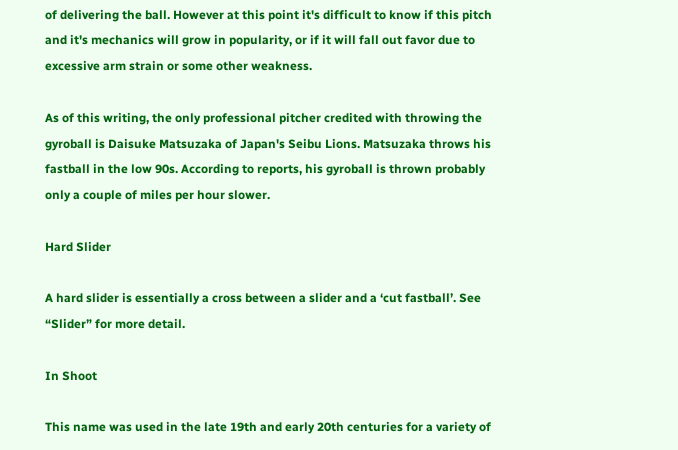of delivering the ball. However at this point it's difficult to know if this pitch and it's mechanics will grow in popularity, or if it will fall out favor due to excessive arm strain or some other weakness.

As of this writing, the only professional pitcher credited with throwing the gyroball is Daisuke Matsuzaka of Japan's Seibu Lions. Matsuzaka throws his fastball in the low 90s. According to reports, his gyroball is thrown probably only a couple of miles per hour slower.

Hard Slider

A hard slider is essentially a cross between a slider and a ‘cut fastball’. See “Slider” for more detail.

In Shoot

This name was used in the late 19th and early 20th centuries for a variety of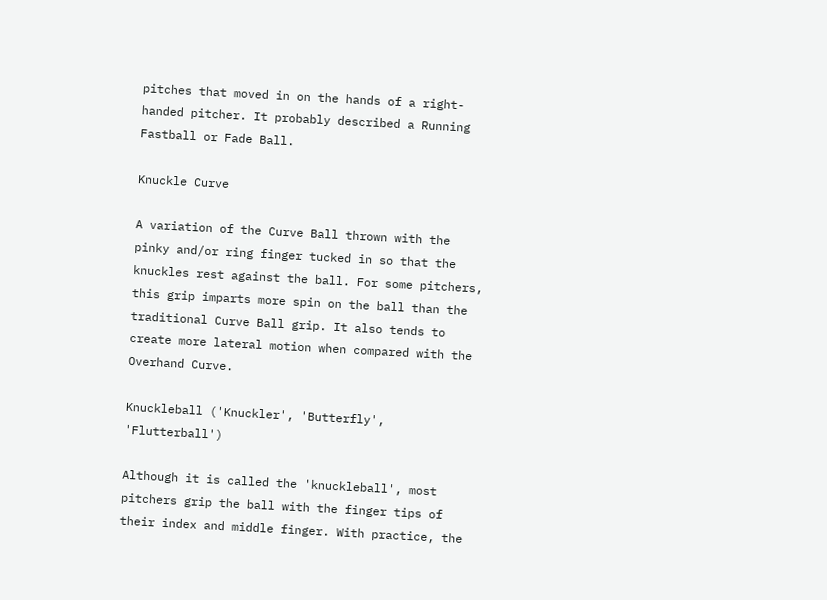pitches that moved in on the hands of a right-handed pitcher. It probably described a Running Fastball or Fade Ball.

Knuckle Curve

A variation of the Curve Ball thrown with the pinky and/or ring finger tucked in so that the knuckles rest against the ball. For some pitchers, this grip imparts more spin on the ball than the traditional Curve Ball grip. It also tends to create more lateral motion when compared with the Overhand Curve.

Knuckleball ('Knuckler', 'Butterfly', 'Flutterball')

Although it is called the 'knuckleball', most pitchers grip the ball with the finger tips of their index and middle finger. With practice, the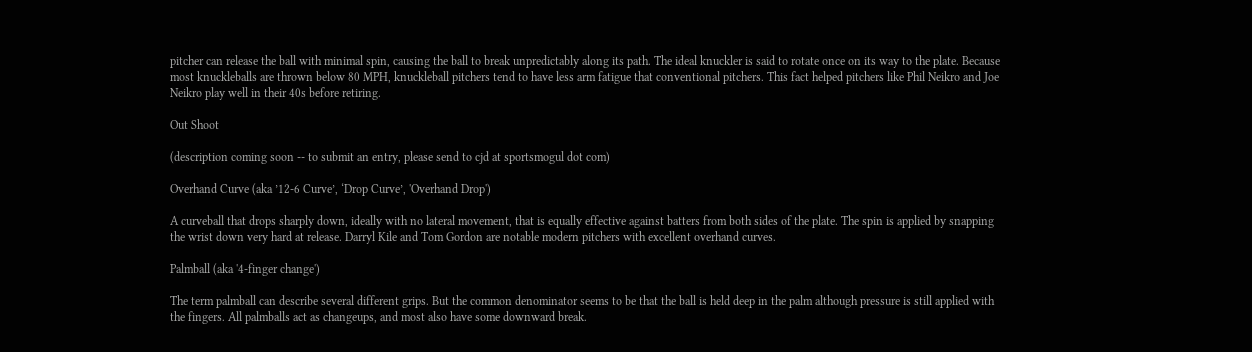pitcher can release the ball with minimal spin, causing the ball to break unpredictably along its path. The ideal knuckler is said to rotate once on its way to the plate. Because most knuckleballs are thrown below 80 MPH, knuckleball pitchers tend to have less arm fatigue that conventional pitchers. This fact helped pitchers like Phil Neikro and Joe Neikro play well in their 40s before retiring.

Out Shoot

(description coming soon -- to submit an entry, please send to cjd at sportsmogul dot com)

Overhand Curve (aka ’12-6 Curve’, ‘Drop Curve’, 'Overhand Drop')

A curveball that drops sharply down, ideally with no lateral movement, that is equally effective against batters from both sides of the plate. The spin is applied by snapping the wrist down very hard at release. Darryl Kile and Tom Gordon are notable modern pitchers with excellent overhand curves.

Palmball (aka '4-finger change')

The term palmball can describe several different grips. But the common denominator seems to be that the ball is held deep in the palm although pressure is still applied with the fingers. All palmballs act as changeups, and most also have some downward break.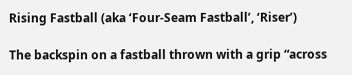Rising Fastball (aka ‘Four-Seam Fastball’, ‘Riser’)

The backspin on a fastball thrown with a grip “across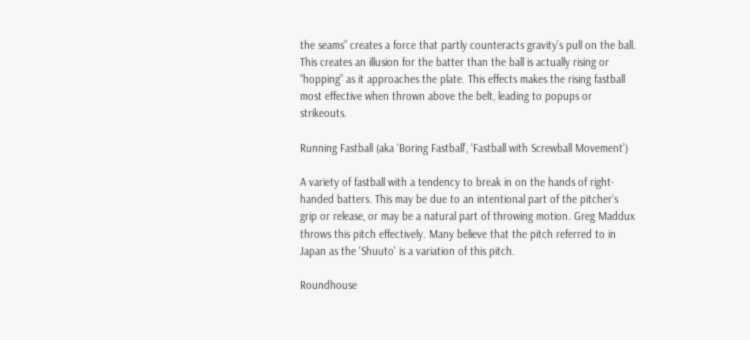the seams” creates a force that partly counteracts gravity’s pull on the ball. This creates an illusion for the batter than the ball is actually rising or “hopping” as it approaches the plate. This effects makes the rising fastball most effective when thrown above the belt, leading to popups or strikeouts.

Running Fastball (aka ‘Boring Fastball’, ‘Fastball with Screwball Movement’)

A variety of fastball with a tendency to break in on the hands of right-handed batters. This may be due to an intentional part of the pitcher’s grip or release, or may be a natural part of throwing motion. Greg Maddux throws this pitch effectively. Many believe that the pitch referred to in Japan as the 'Shuuto' is a variation of this pitch.

Roundhouse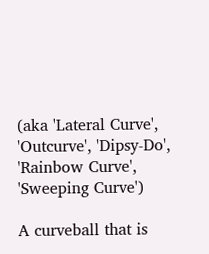(aka 'Lateral Curve', 'Outcurve', 'Dipsy-Do', 'Rainbow Curve', 'Sweeping Curve')

A curveball that is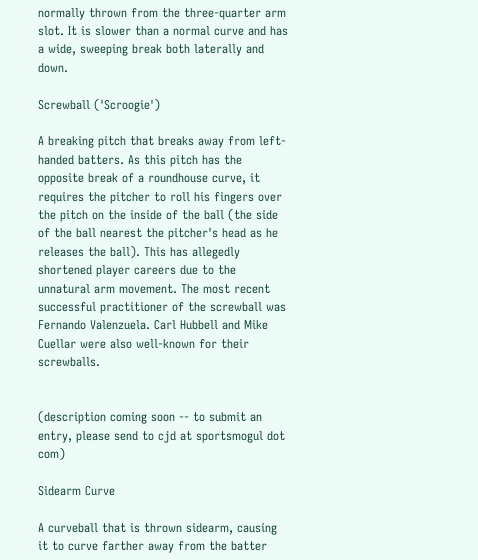normally thrown from the three-quarter arm slot. It is slower than a normal curve and has a wide, sweeping break both laterally and down.

Screwball ('Scroogie')

A breaking pitch that breaks away from left-handed batters. As this pitch has the opposite break of a roundhouse curve, it requires the pitcher to roll his fingers over the pitch on the inside of the ball (the side of the ball nearest the pitcher's head as he releases the ball). This has allegedly shortened player careers due to the unnatural arm movement. The most recent successful practitioner of the screwball was Fernando Valenzuela. Carl Hubbell and Mike Cuellar were also well-known for their screwballs.


(description coming soon -- to submit an entry, please send to cjd at sportsmogul dot com)

Sidearm Curve

A curveball that is thrown sidearm, causing it to curve farther away from the batter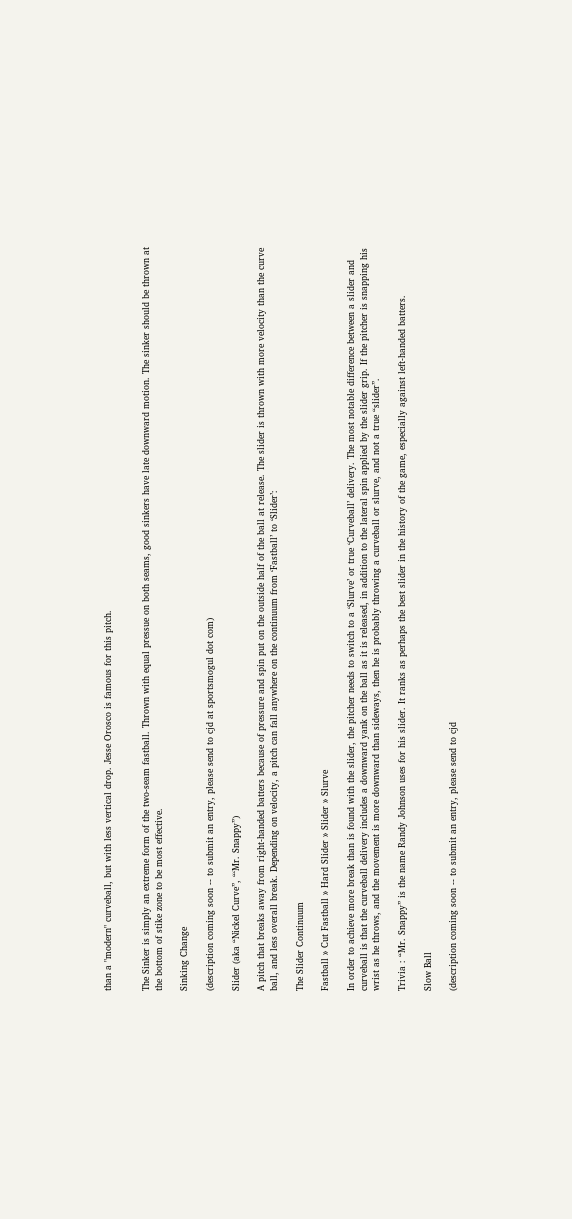than a "modern" curveball, but with less vertical drop. Jesse Orosco is famous for this pitch.


The Sinker is simply an extreme form of the two-seam fastball. Thrown with equal pressue on both seams, good sinkers have late downward motion. The sinker should be thrown at the bottom of stike zone to be most effective.

Sinking Change

(description coming soon -- to submit an entry, please send to cjd at sportsmogul dot com)

Slider (aka “Nickel Curve”, “‘Mr. Snappy”)

A pitch that breaks away from right-handed batters because of pressure and spin put on the outside half of the ball at release. The slider is thrown with more velocity than the curve ball, and less overall break. Depending on velocity, a pitch can fall anywhere on the continuum from ‘Fastball’ to ‘Slider’:

The Slider Continuum

Fastball » Cut Fastball » Hard Slider » Slider » Slurve

In order to achieve more break than is found with the slider, the pitcher needs to switch to a ‘Slurve’ or true ‘Curveball’ delivery. The most notable difference between a slider and curveball is that the curveball delivery includes a downward yank on the ball as it is released, in addition to the lateral spin applied by the slider grip. If the pitcher is snapping his wrist as he throws, and the movement is more downward than sideways, then he is probably throwing a curveball or slurve, and not a true “slider”.

Trivia : “Mr. Snappy” is the name Randy Johnson uses for his slider. It ranks as perhaps the best slider in the history of the game, especially against left-handed batters.

Slow Ball

(description coming soon -- to submit an entry, please send to cjd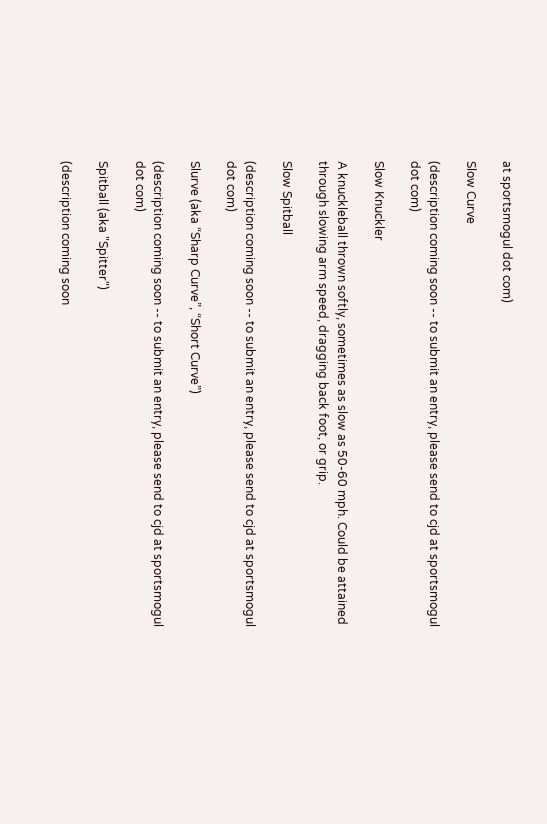at sportsmogul dot com)

Slow Curve

(description coming soon -- to submit an entry, please send to cjd at sportsmogul dot com)

Slow Knuckler

A knuckleball thrown softly, sometimes as slow as 50-60 mph. Could be attained through slowing arm speed, dragging back foot, or grip.

Slow Spitball

(description coming soon -- to submit an entry, please send to cjd at sportsmogul dot com)

Slurve (aka “Sharp Curve”, “Short Curve”)

(description coming soon -- to submit an entry, please send to cjd at sportsmogul dot com)

Spitball (aka "Spitter")

(description coming soon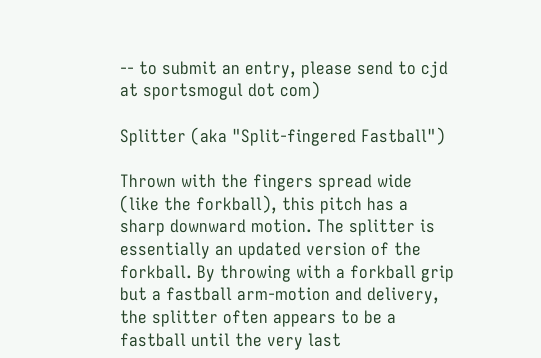-- to submit an entry, please send to cjd at sportsmogul dot com)

Splitter (aka "Split-fingered Fastball")

Thrown with the fingers spread wide (like the forkball), this pitch has a sharp downward motion. The splitter is essentially an updated version of the forkball. By throwing with a forkball grip but a fastball arm-motion and delivery, the splitter often appears to be a fastball until the very last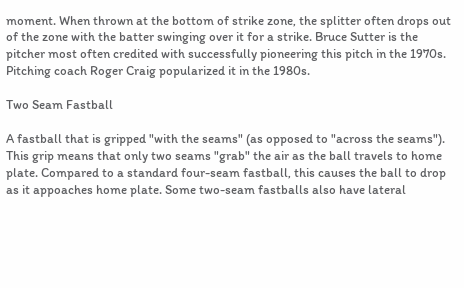moment. When thrown at the bottom of strike zone, the splitter often drops out of the zone with the batter swinging over it for a strike. Bruce Sutter is the pitcher most often credited with successfully pioneering this pitch in the 1970s. Pitching coach Roger Craig popularized it in the 1980s.

Two Seam Fastball

A fastball that is gripped "with the seams" (as opposed to "across the seams"). This grip means that only two seams "grab" the air as the ball travels to home plate. Compared to a standard four-seam fastball, this causes the ball to drop as it appoaches home plate. Some two-seam fastballs also have lateral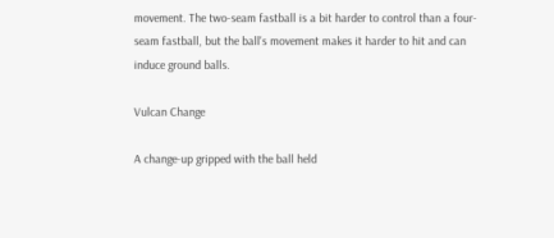movement. The two-seam fastball is a bit harder to control than a four-seam fastball, but the ball's movement makes it harder to hit and can induce ground balls.

Vulcan Change

A change-up gripped with the ball held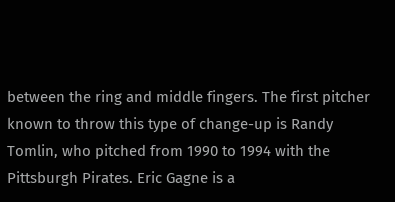between the ring and middle fingers. The first pitcher known to throw this type of change-up is Randy Tomlin, who pitched from 1990 to 1994 with the Pittsburgh Pirates. Eric Gagne is a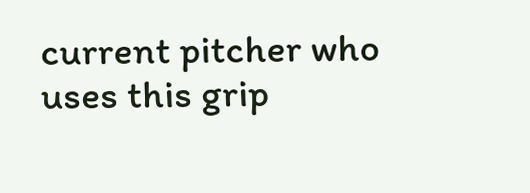current pitcher who uses this grip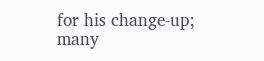for his change-up; many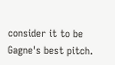consider it to be Gagne's best pitch.